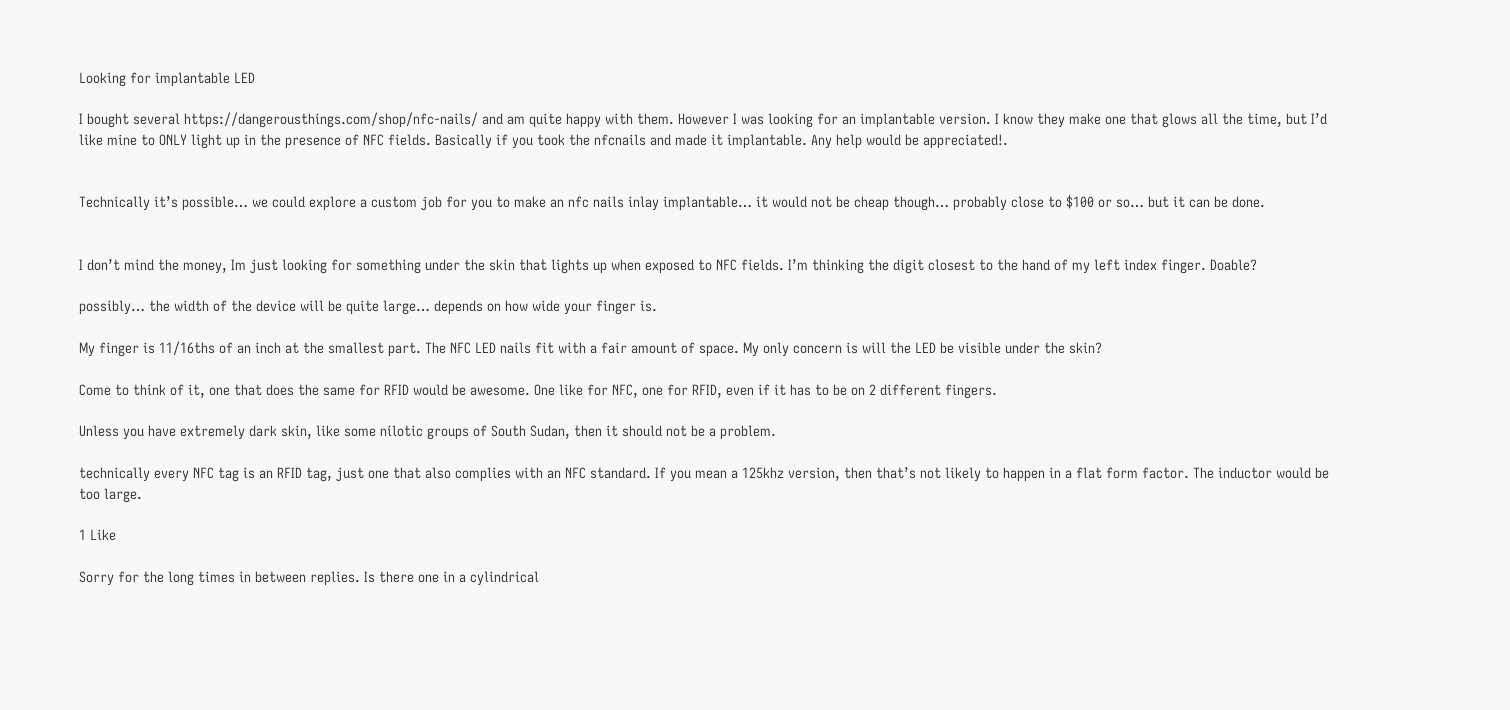Looking for implantable LED

I bought several https://dangerousthings.com/shop/nfc-nails/ and am quite happy with them. However I was looking for an implantable version. I know they make one that glows all the time, but I’d like mine to ONLY light up in the presence of NFC fields. Basically if you took the nfcnails and made it implantable. Any help would be appreciated!.


Technically it’s possible… we could explore a custom job for you to make an nfc nails inlay implantable… it would not be cheap though… probably close to $100 or so… but it can be done.


I don’t mind the money, Im just looking for something under the skin that lights up when exposed to NFC fields. I’m thinking the digit closest to the hand of my left index finger. Doable?

possibly… the width of the device will be quite large… depends on how wide your finger is.

My finger is 11/16ths of an inch at the smallest part. The NFC LED nails fit with a fair amount of space. My only concern is will the LED be visible under the skin?

Come to think of it, one that does the same for RFID would be awesome. One like for NFC, one for RFID, even if it has to be on 2 different fingers.

Unless you have extremely dark skin, like some nilotic groups of South Sudan, then it should not be a problem.

technically every NFC tag is an RFID tag, just one that also complies with an NFC standard. If you mean a 125khz version, then that’s not likely to happen in a flat form factor. The inductor would be too large.

1 Like

Sorry for the long times in between replies. Is there one in a cylindrical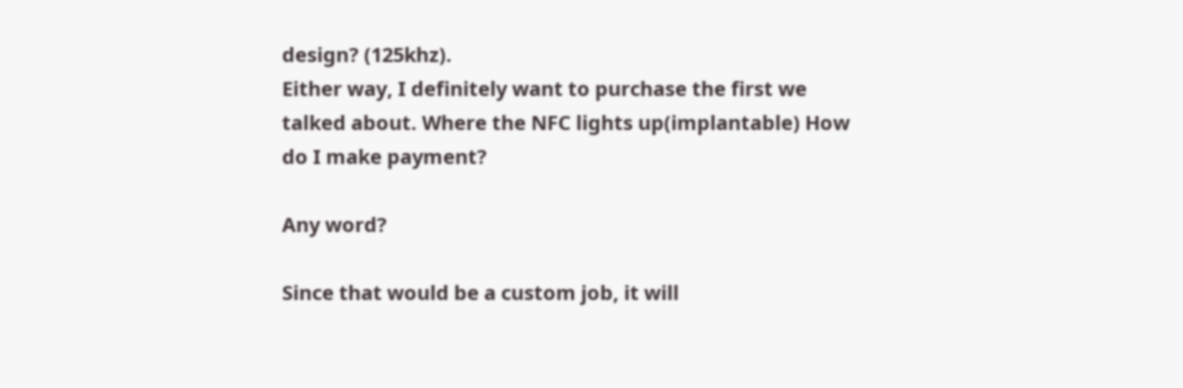design? (125khz).
Either way, I definitely want to purchase the first we talked about. Where the NFC lights up(implantable) How do I make payment?

Any word?

Since that would be a custom job, it will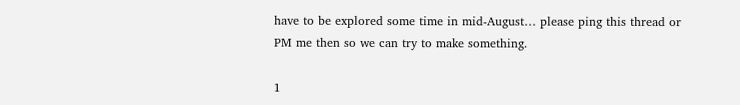have to be explored some time in mid-August… please ping this thread or PM me then so we can try to make something.

1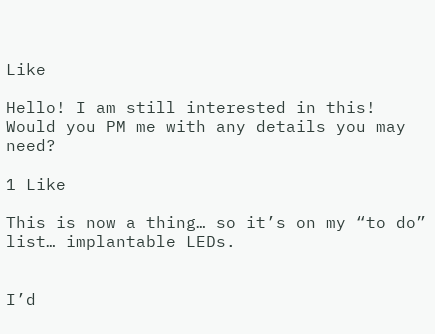Like

Hello! I am still interested in this! Would you PM me with any details you may need?

1 Like

This is now a thing… so it’s on my “to do” list… implantable LEDs.


I’d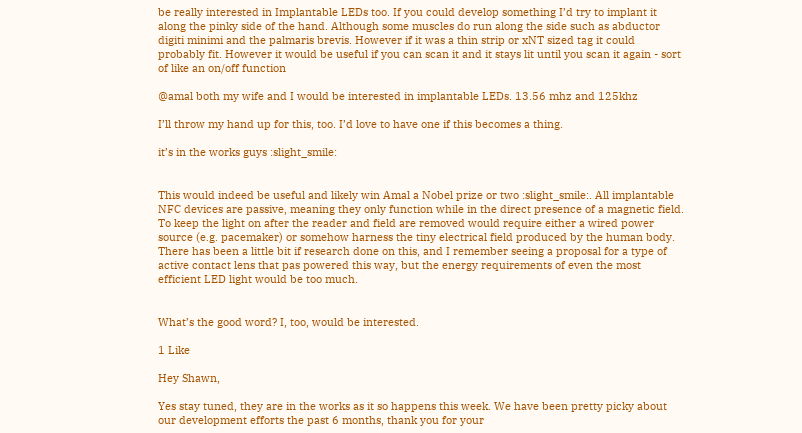be really interested in Implantable LEDs too. If you could develop something I’d try to implant it along the pinky side of the hand. Although some muscles do run along the side such as abductor digiti minimi and the palmaris brevis. However if it was a thin strip or xNT sized tag it could probably fit. However it would be useful if you can scan it and it stays lit until you scan it again - sort of like an on/off function

@amal both my wife and I would be interested in implantable LEDs. 13.56 mhz and 125khz

I’ll throw my hand up for this, too. I’d love to have one if this becomes a thing.

it’s in the works guys :slight_smile:


This would indeed be useful and likely win Amal a Nobel prize or two :slight_smile:. All implantable NFC devices are passive, meaning they only function while in the direct presence of a magnetic field. To keep the light on after the reader and field are removed would require either a wired power source (e.g. pacemaker) or somehow harness the tiny electrical field produced by the human body. There has been a little bit if research done on this, and I remember seeing a proposal for a type of active contact lens that pas powered this way, but the energy requirements of even the most efficient LED light would be too much.


What’s the good word? I, too, would be interested.

1 Like

Hey Shawn,

Yes stay tuned, they are in the works as it so happens this week. We have been pretty picky about our development efforts the past 6 months, thank you for your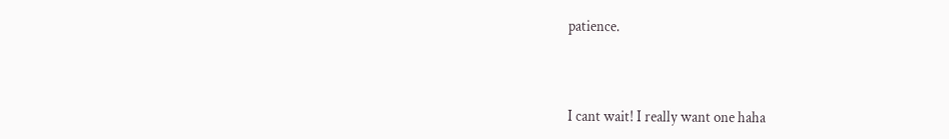patience.



I cant wait! I really want one haha